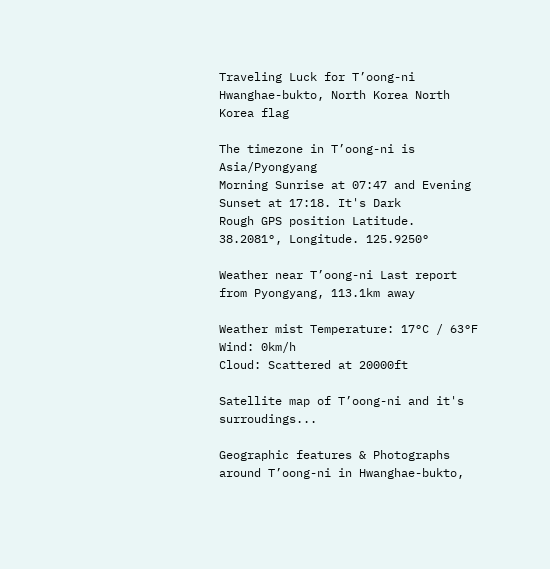Traveling Luck for T’oong-ni Hwanghae-bukto, North Korea North Korea flag

The timezone in T’oong-ni is Asia/Pyongyang
Morning Sunrise at 07:47 and Evening Sunset at 17:18. It's Dark
Rough GPS position Latitude. 38.2081°, Longitude. 125.9250°

Weather near T’oong-ni Last report from Pyongyang, 113.1km away

Weather mist Temperature: 17°C / 63°F
Wind: 0km/h
Cloud: Scattered at 20000ft

Satellite map of T’oong-ni and it's surroudings...

Geographic features & Photographs around T’oong-ni in Hwanghae-bukto,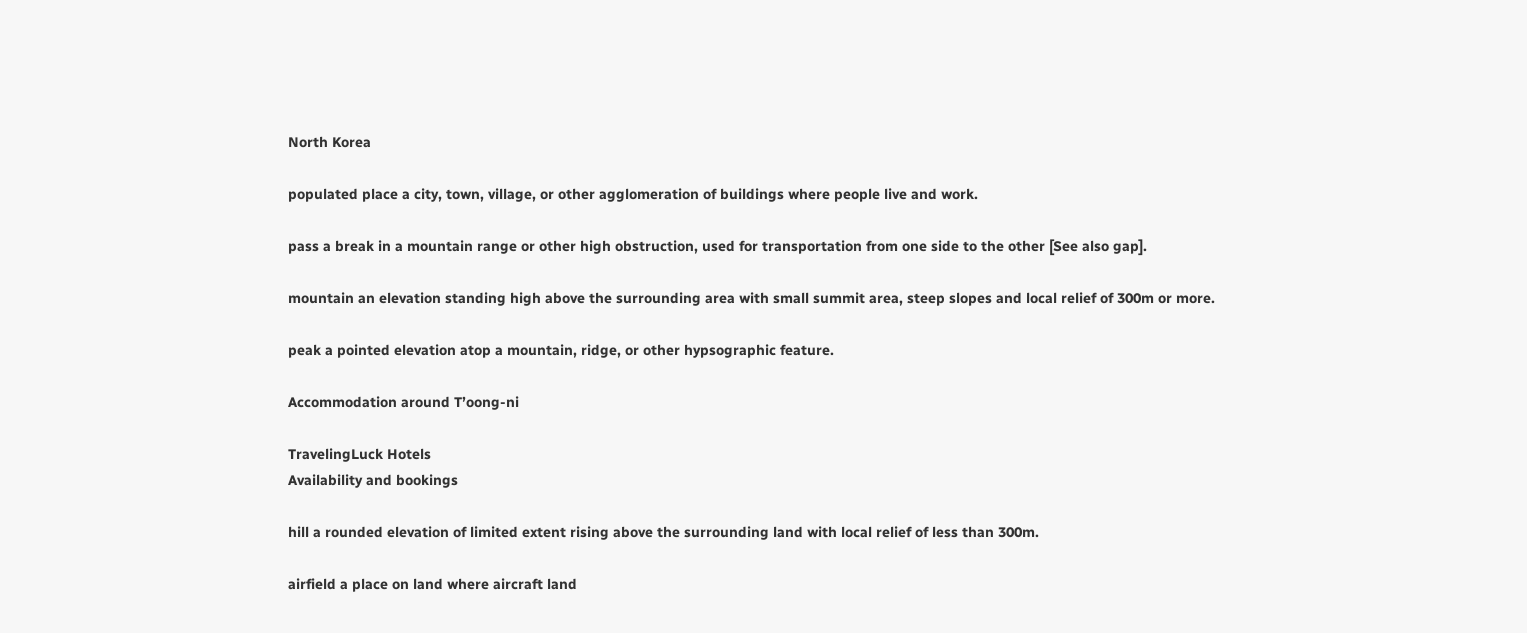North Korea

populated place a city, town, village, or other agglomeration of buildings where people live and work.

pass a break in a mountain range or other high obstruction, used for transportation from one side to the other [See also gap].

mountain an elevation standing high above the surrounding area with small summit area, steep slopes and local relief of 300m or more.

peak a pointed elevation atop a mountain, ridge, or other hypsographic feature.

Accommodation around T’oong-ni

TravelingLuck Hotels
Availability and bookings

hill a rounded elevation of limited extent rising above the surrounding land with local relief of less than 300m.

airfield a place on land where aircraft land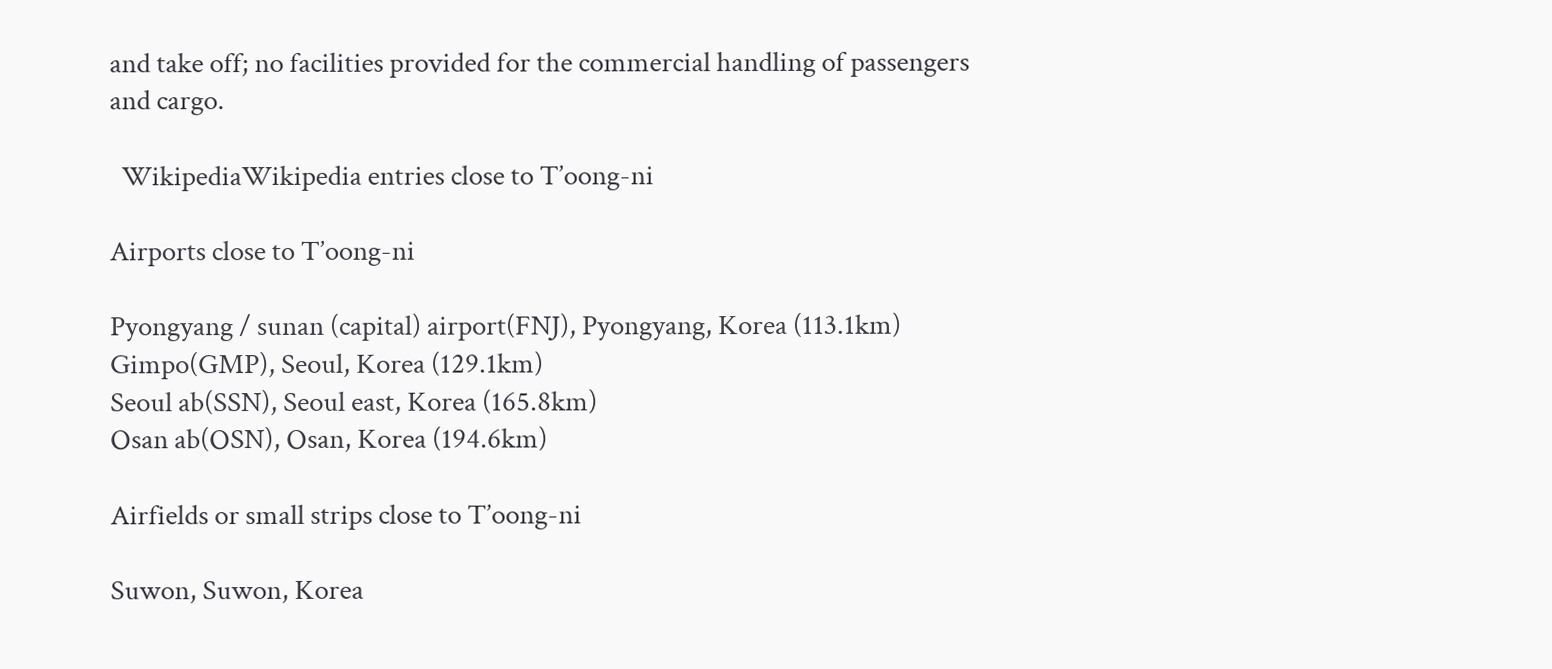and take off; no facilities provided for the commercial handling of passengers and cargo.

  WikipediaWikipedia entries close to T’oong-ni

Airports close to T’oong-ni

Pyongyang / sunan (capital) airport(FNJ), Pyongyang, Korea (113.1km)
Gimpo(GMP), Seoul, Korea (129.1km)
Seoul ab(SSN), Seoul east, Korea (165.8km)
Osan ab(OSN), Osan, Korea (194.6km)

Airfields or small strips close to T’oong-ni

Suwon, Suwon, Korea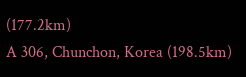(177.2km)
A 306, Chunchon, Korea (198.5km)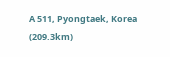A 511, Pyongtaek, Korea (209.3km)